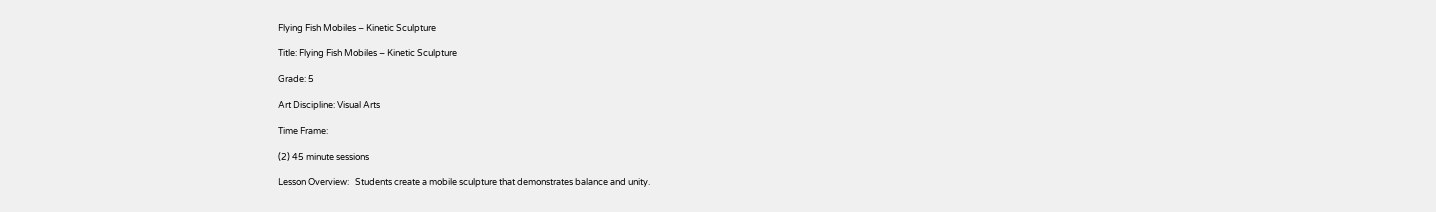Flying Fish Mobiles – Kinetic Sculpture

Title: Flying Fish Mobiles – Kinetic Sculpture

Grade: 5

Art Discipline: Visual Arts

Time Frame:

(2) 45 minute sessions

Lesson Overview:   Students create a mobile sculpture that demonstrates balance and unity.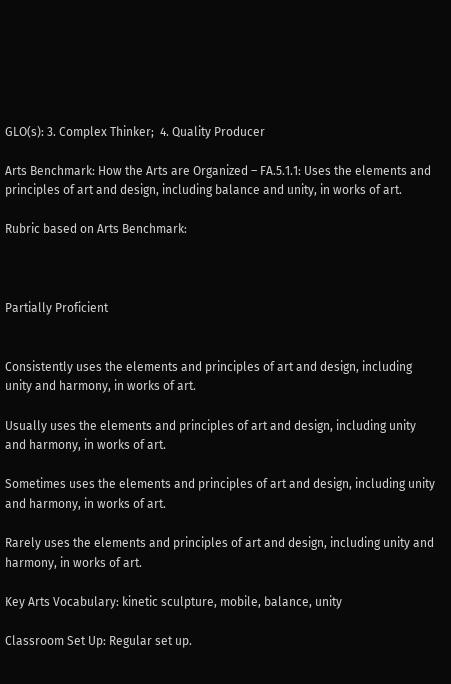GLO(s): 3. Complex Thinker;  4. Quality Producer

Arts Benchmark: How the Arts are Organized – FA.5.1.1: Uses the elements and principles of art and design, including balance and unity, in works of art.

Rubric based on Arts Benchmark:



Partially Proficient


Consistently uses the elements and principles of art and design, including unity and harmony, in works of art.

Usually uses the elements and principles of art and design, including unity and harmony, in works of art.

Sometimes uses the elements and principles of art and design, including unity and harmony, in works of art.

Rarely uses the elements and principles of art and design, including unity and harmony, in works of art.

Key Arts Vocabulary: kinetic sculpture, mobile, balance, unity

Classroom Set Up: Regular set up.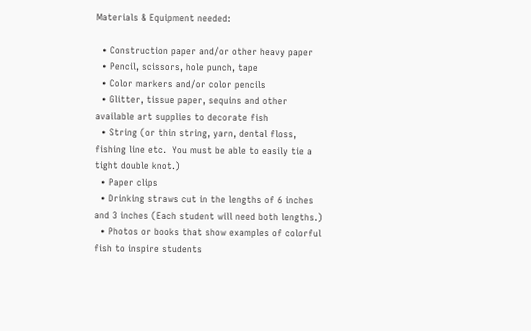Materials & Equipment needed:

  • Construction paper and/or other heavy paper
  • Pencil, scissors, hole punch, tape
  • Color markers and/or color pencils
  • Glitter, tissue paper, sequins and other available art supplies to decorate fish
  • String (or thin string, yarn, dental floss, fishing line etc.  You must be able to easily tie a tight double knot.)
  • Paper clips
  • Drinking straws cut in the lengths of 6 inches and 3 inches (Each student will need both lengths.)
  • Photos or books that show examples of colorful fish to inspire students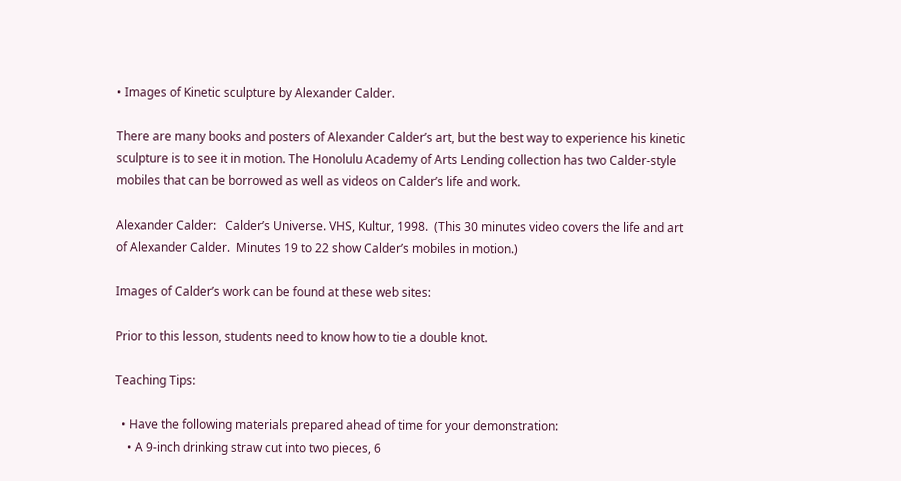• Images of Kinetic sculpture by Alexander Calder.

There are many books and posters of Alexander Calder’s art, but the best way to experience his kinetic sculpture is to see it in motion. The Honolulu Academy of Arts Lending collection has two Calder-style mobiles that can be borrowed as well as videos on Calder’s life and work.

Alexander Calder:   Calder’s Universe. VHS, Kultur, 1998.  (This 30 minutes video covers the life and art of Alexander Calder.  Minutes 19 to 22 show Calder’s mobiles in motion.)

Images of Calder’s work can be found at these web sites:

Prior to this lesson, students need to know how to tie a double knot.

Teaching Tips:

  • Have the following materials prepared ahead of time for your demonstration:
    • A 9-inch drinking straw cut into two pieces, 6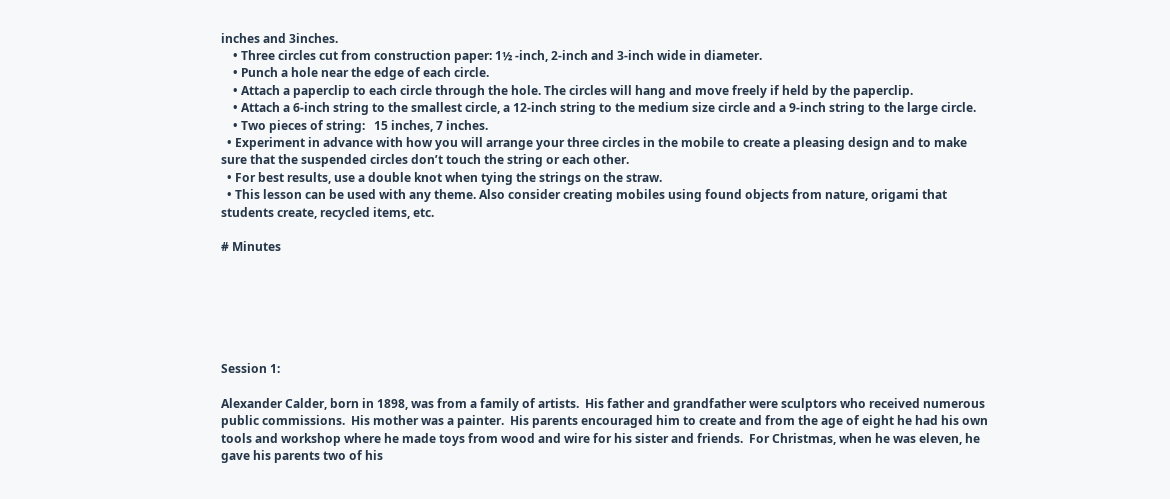inches and 3inches.
    • Three circles cut from construction paper: 1½ -inch, 2-inch and 3-inch wide in diameter.
    • Punch a hole near the edge of each circle.
    • Attach a paperclip to each circle through the hole. The circles will hang and move freely if held by the paperclip.
    • Attach a 6-inch string to the smallest circle, a 12-inch string to the medium size circle and a 9-inch string to the large circle.
    • Two pieces of string:   15 inches, 7 inches.
  • Experiment in advance with how you will arrange your three circles in the mobile to create a pleasing design and to make sure that the suspended circles don’t touch the string or each other.
  • For best results, use a double knot when tying the strings on the straw.
  • This lesson can be used with any theme. Also consider creating mobiles using found objects from nature, origami that students create, recycled items, etc.

# Minutes






Session 1:

Alexander Calder, born in 1898, was from a family of artists.  His father and grandfather were sculptors who received numerous public commissions.  His mother was a painter.  His parents encouraged him to create and from the age of eight he had his own tools and workshop where he made toys from wood and wire for his sister and friends.  For Christmas, when he was eleven, he gave his parents two of his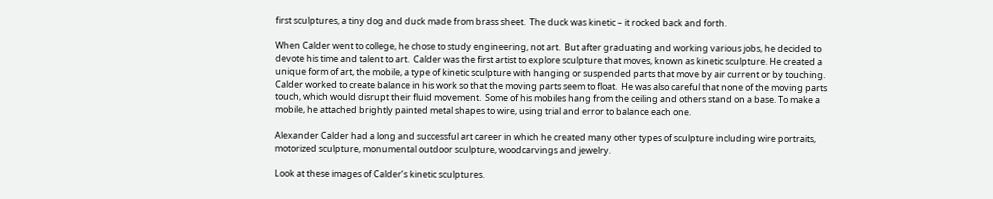first sculptures, a tiny dog and duck made from brass sheet.  The duck was kinetic – it rocked back and forth.

When Calder went to college, he chose to study engineering, not art.  But after graduating and working various jobs, he decided to devote his time and talent to art.  Calder was the first artist to explore sculpture that moves, known as kinetic sculpture. He created a unique form of art, the mobile, a type of kinetic sculpture with hanging or suspended parts that move by air current or by touching. Calder worked to create balance in his work so that the moving parts seem to float.  He was also careful that none of the moving parts touch, which would disrupt their fluid movement.  Some of his mobiles hang from the ceiling and others stand on a base. To make a mobile, he attached brightly painted metal shapes to wire, using trial and error to balance each one.

Alexander Calder had a long and successful art career in which he created many other types of sculpture including wire portraits, motorized sculpture, monumental outdoor sculpture, woodcarvings and jewelry.

Look at these images of Calder’s kinetic sculptures.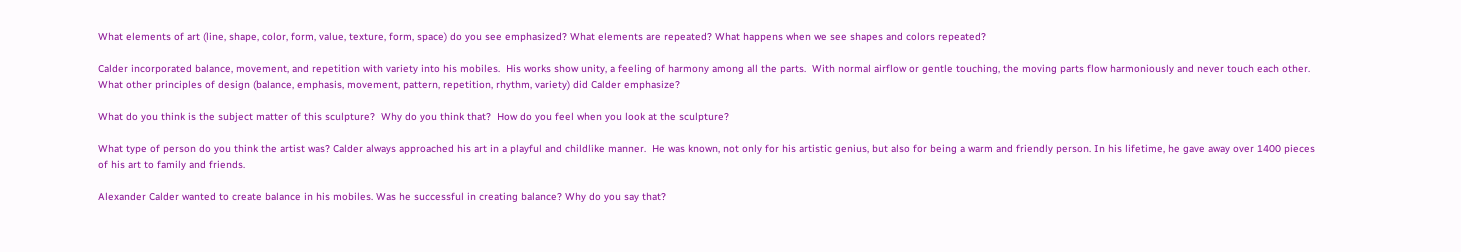What elements of art (line, shape, color, form, value, texture, form, space) do you see emphasized? What elements are repeated? What happens when we see shapes and colors repeated?

Calder incorporated balance, movement, and repetition with variety into his mobiles.  His works show unity, a feeling of harmony among all the parts.  With normal airflow or gentle touching, the moving parts flow harmoniously and never touch each other. What other principles of design (balance, emphasis, movement, pattern, repetition, rhythm, variety) did Calder emphasize?

What do you think is the subject matter of this sculpture?  Why do you think that?  How do you feel when you look at the sculpture?

What type of person do you think the artist was? Calder always approached his art in a playful and childlike manner.  He was known, not only for his artistic genius, but also for being a warm and friendly person. In his lifetime, he gave away over 1400 pieces of his art to family and friends.

Alexander Calder wanted to create balance in his mobiles. Was he successful in creating balance? Why do you say that?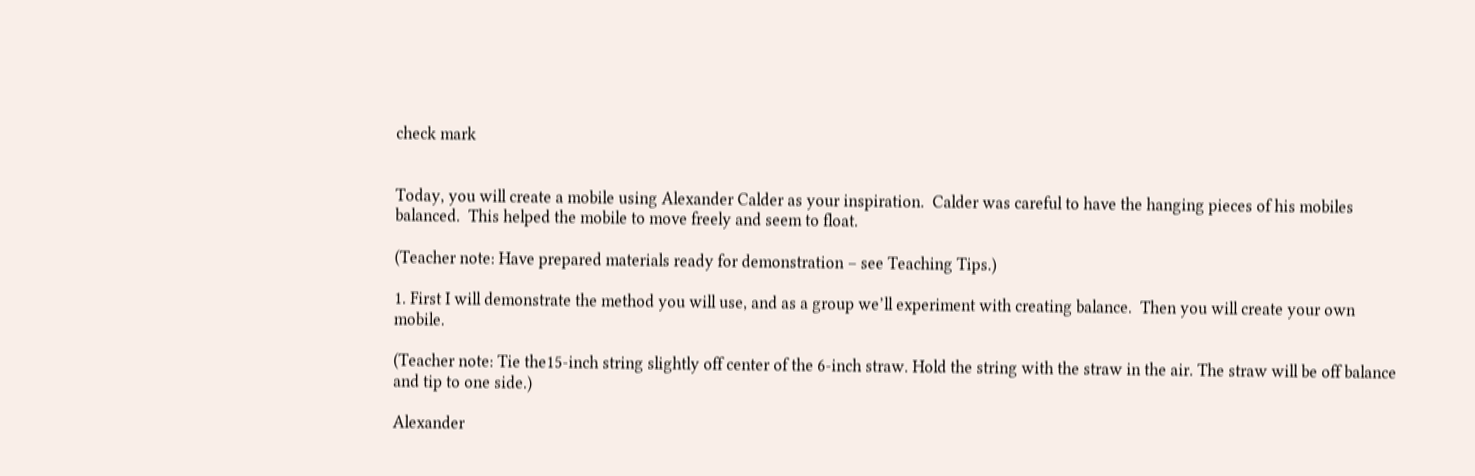check mark


Today, you will create a mobile using Alexander Calder as your inspiration.  Calder was careful to have the hanging pieces of his mobiles balanced.  This helped the mobile to move freely and seem to float.

(Teacher note: Have prepared materials ready for demonstration – see Teaching Tips.)

1. First I will demonstrate the method you will use, and as a group we’ll experiment with creating balance.  Then you will create your own mobile.

(Teacher note: Tie the15-inch string slightly off center of the 6-inch straw. Hold the string with the straw in the air. The straw will be off balance and tip to one side.)

Alexander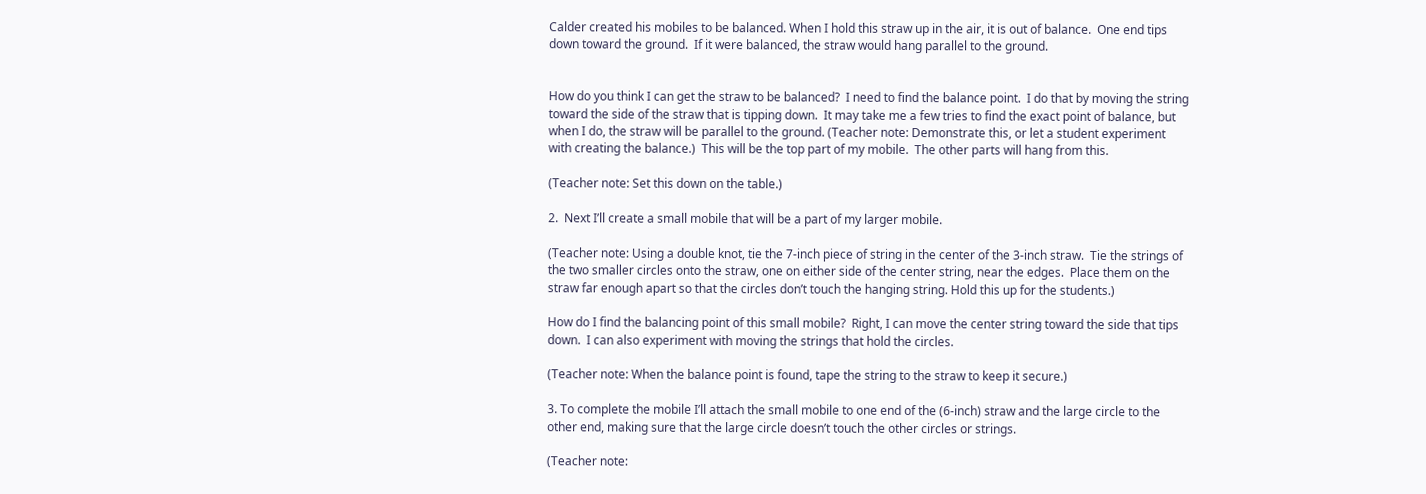Calder created his mobiles to be balanced. When I hold this straw up in the air, it is out of balance.  One end tips down toward the ground.  If it were balanced, the straw would hang parallel to the ground.


How do you think I can get the straw to be balanced?  I need to find the balance point.  I do that by moving the string toward the side of the straw that is tipping down.  It may take me a few tries to find the exact point of balance, but when I do, the straw will be parallel to the ground. (Teacher note: Demonstrate this, or let a student experiment with creating the balance.)  This will be the top part of my mobile.  The other parts will hang from this.

(Teacher note: Set this down on the table.)

2.  Next I’ll create a small mobile that will be a part of my larger mobile.

(Teacher note: Using a double knot, tie the 7-inch piece of string in the center of the 3-inch straw.  Tie the strings of the two smaller circles onto the straw, one on either side of the center string, near the edges.  Place them on the straw far enough apart so that the circles don’t touch the hanging string. Hold this up for the students.)

How do I find the balancing point of this small mobile?  Right, I can move the center string toward the side that tips down.  I can also experiment with moving the strings that hold the circles.

(Teacher note: When the balance point is found, tape the string to the straw to keep it secure.)

3. To complete the mobile I’ll attach the small mobile to one end of the (6-inch) straw and the large circle to the other end, making sure that the large circle doesn’t touch the other circles or strings.

(Teacher note: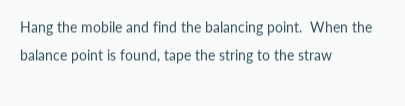Hang the mobile and find the balancing point.  When the balance point is found, tape the string to the straw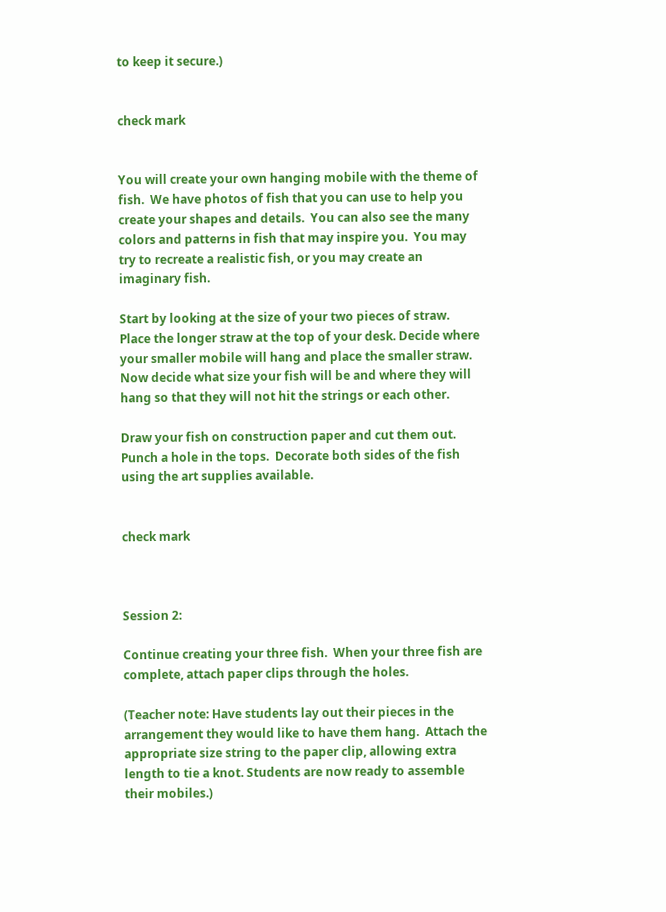to keep it secure.)


check mark


You will create your own hanging mobile with the theme of fish.  We have photos of fish that you can use to help you create your shapes and details.  You can also see the many colors and patterns in fish that may inspire you.  You may try to recreate a realistic fish, or you may create an imaginary fish.

Start by looking at the size of your two pieces of straw. Place the longer straw at the top of your desk. Decide where your smaller mobile will hang and place the smaller straw.  Now decide what size your fish will be and where they will hang so that they will not hit the strings or each other.

Draw your fish on construction paper and cut them out. Punch a hole in the tops.  Decorate both sides of the fish using the art supplies available.


check mark



Session 2:

Continue creating your three fish.  When your three fish are complete, attach paper clips through the holes.

(Teacher note: Have students lay out their pieces in the arrangement they would like to have them hang.  Attach the appropriate size string to the paper clip, allowing extra length to tie a knot. Students are now ready to assemble their mobiles.)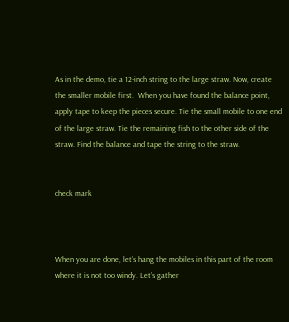As in the demo, tie a 12-inch string to the large straw. Now, create the smaller mobile first.  When you have found the balance point, apply tape to keep the pieces secure. Tie the small mobile to one end of the large straw. Tie the remaining fish to the other side of the straw. Find the balance and tape the string to the straw.


check mark



When you are done, let’s hang the mobiles in this part of the room where it is not too windy. Let’s gather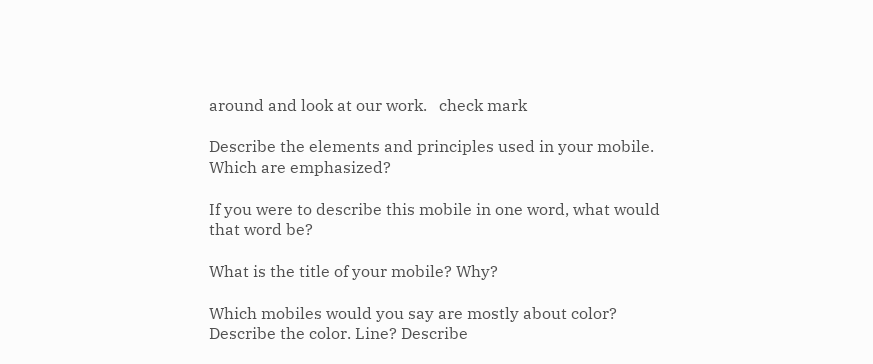around and look at our work.   check mark

Describe the elements and principles used in your mobile.  Which are emphasized?

If you were to describe this mobile in one word, what would that word be?

What is the title of your mobile? Why?

Which mobiles would you say are mostly about color? Describe the color. Line? Describe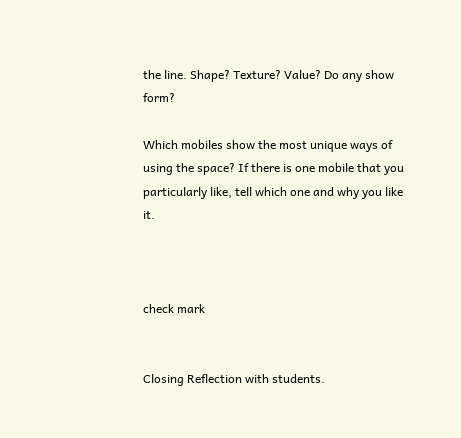the line. Shape? Texture? Value? Do any show form?

Which mobiles show the most unique ways of using the space? If there is one mobile that you particularly like, tell which one and why you like it.



check mark


Closing Reflection with students.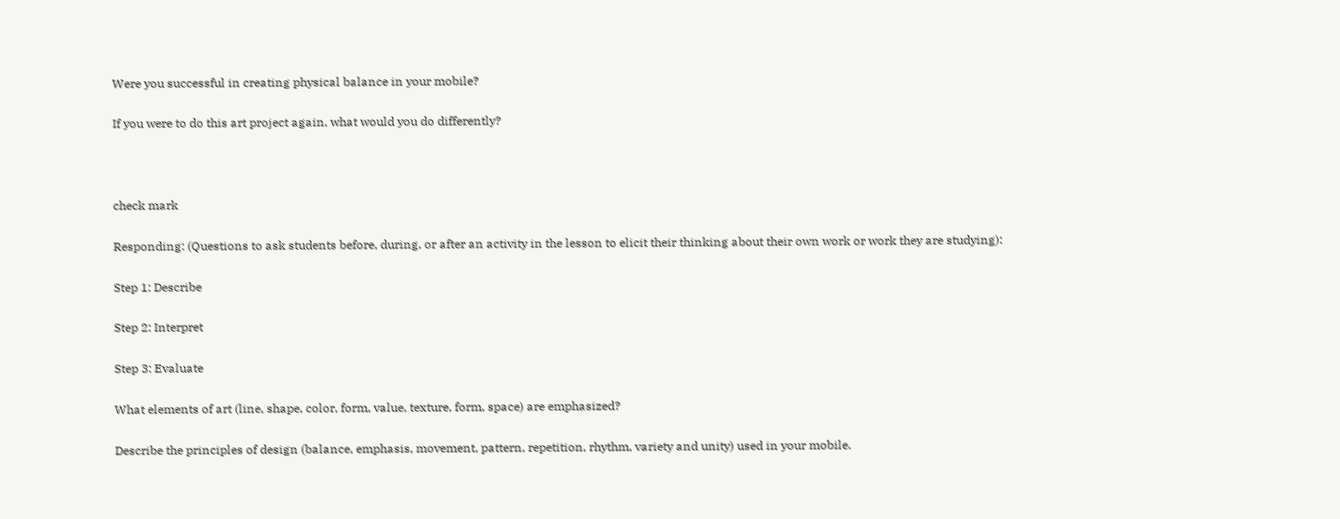Were you successful in creating physical balance in your mobile?

If you were to do this art project again, what would you do differently?



check mark

Responding: (Questions to ask students before, during, or after an activity in the lesson to elicit their thinking about their own work or work they are studying):

Step 1: Describe

Step 2: Interpret

Step 3: Evaluate

What elements of art (line, shape, color, form, value, texture, form, space) are emphasized?

Describe the principles of design (balance, emphasis, movement, pattern, repetition, rhythm, variety and unity) used in your mobile.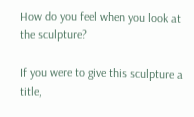How do you feel when you look at the sculpture?

If you were to give this sculpture a title,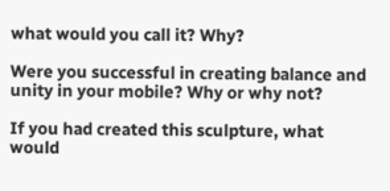what would you call it? Why?

Were you successful in creating balance and unity in your mobile? Why or why not?

If you had created this sculpture, what would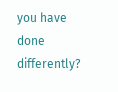you have done differently?